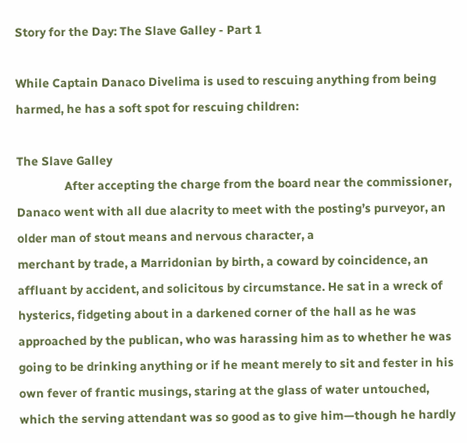Story for the Day: The Slave Galley - Part 1

While Captain Danaco Divelima is used to rescuing anything from being harmed, he has a soft spot for rescuing children:

The Slave Galley
                After accepting the charge from the board near the commissioner, Danaco went with all due alacrity to meet with the posting’s purveyor, an older man of stout means and nervous character, a
merchant by trade, a Marridonian by birth, a coward by coincidence, an affluant by accident, and solicitous by circumstance. He sat in a wreck of hysterics, fidgeting about in a darkened corner of the hall as he was approached by the publican, who was harassing him as to whether he was going to be drinking anything or if he meant merely to sit and fester in his own fever of frantic musings, staring at the glass of water untouched, which the serving attendant was so good as to give him—though he hardly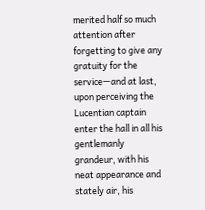merited half so much attention after forgetting to give any gratuity for the service—and at last, upon perceiving the Lucentian captain enter the hall in all his gentlemanly grandeur, with his neat appearance and stately air, his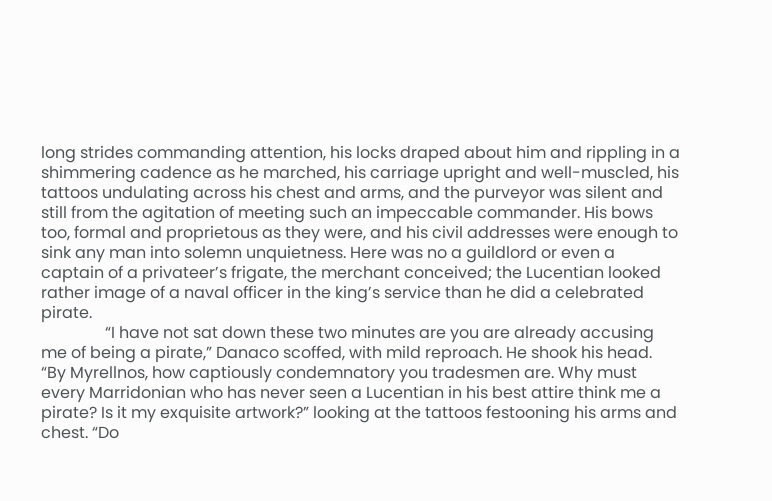long strides commanding attention, his locks draped about him and rippling in a shimmering cadence as he marched, his carriage upright and well-muscled, his tattoos undulating across his chest and arms, and the purveyor was silent and still from the agitation of meeting such an impeccable commander. His bows too, formal and proprietous as they were, and his civil addresses were enough to sink any man into solemn unquietness. Here was no a guildlord or even a captain of a privateer’s frigate, the merchant conceived; the Lucentian looked rather image of a naval officer in the king’s service than he did a celebrated pirate.
                “I have not sat down these two minutes are you are already accusing me of being a pirate,” Danaco scoffed, with mild reproach. He shook his head. “By Myrellnos, how captiously condemnatory you tradesmen are. Why must every Marridonian who has never seen a Lucentian in his best attire think me a pirate? Is it my exquisite artwork?” looking at the tattoos festooning his arms and chest. “Do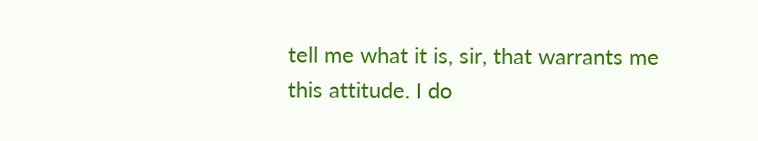tell me what it is, sir, that warrants me this attitude. I do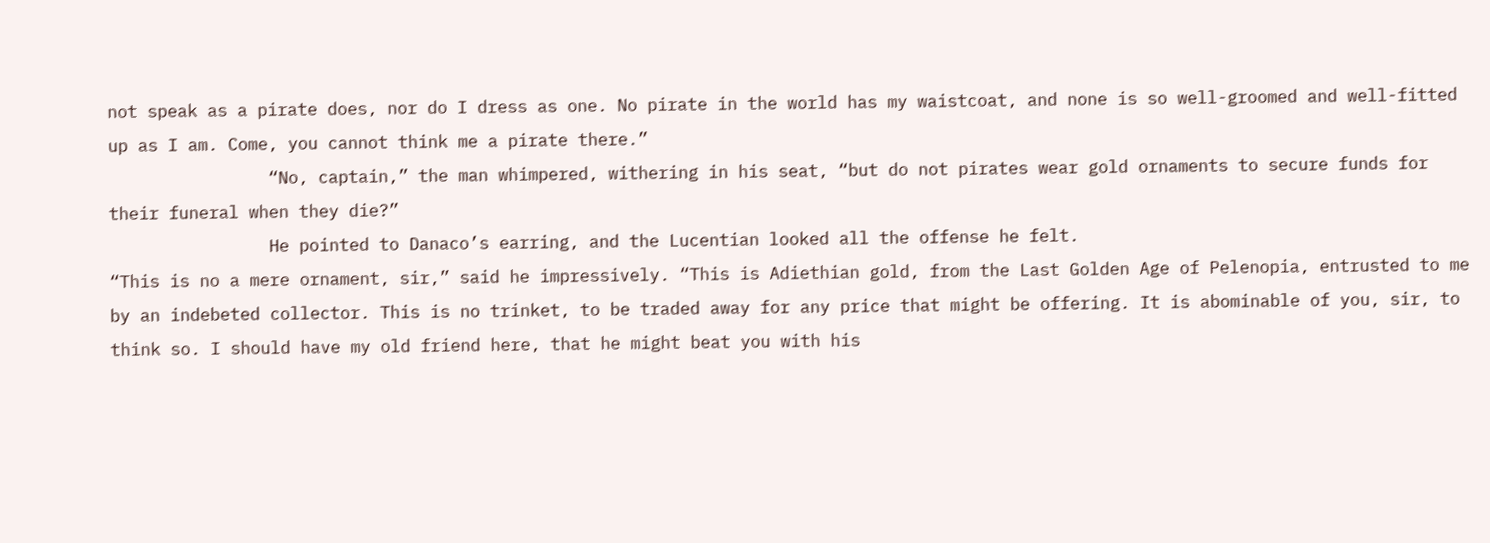not speak as a pirate does, nor do I dress as one. No pirate in the world has my waistcoat, and none is so well-groomed and well-fitted up as I am. Come, you cannot think me a pirate there.”
                “No, captain,” the man whimpered, withering in his seat, “but do not pirates wear gold ornaments to secure funds for their funeral when they die?”
                He pointed to Danaco’s earring, and the Lucentian looked all the offense he felt.
“This is no a mere ornament, sir,” said he impressively. “This is Adiethian gold, from the Last Golden Age of Pelenopia, entrusted to me by an indebeted collector. This is no trinket, to be traded away for any price that might be offering. It is abominable of you, sir, to think so. I should have my old friend here, that he might beat you with his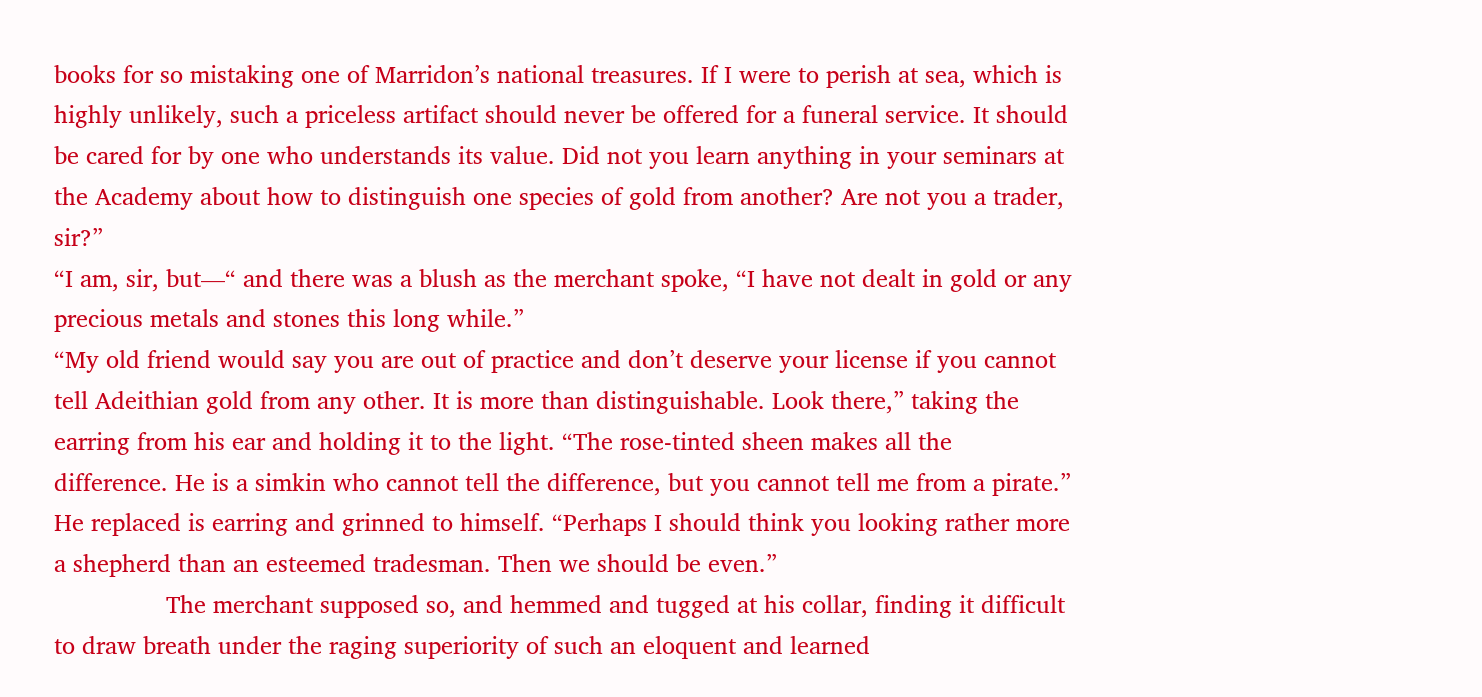books for so mistaking one of Marridon’s national treasures. If I were to perish at sea, which is highly unlikely, such a priceless artifact should never be offered for a funeral service. It should be cared for by one who understands its value. Did not you learn anything in your seminars at the Academy about how to distinguish one species of gold from another? Are not you a trader, sir?”
“I am, sir, but—“ and there was a blush as the merchant spoke, “I have not dealt in gold or any precious metals and stones this long while.”
“My old friend would say you are out of practice and don’t deserve your license if you cannot tell Adeithian gold from any other. It is more than distinguishable. Look there,” taking the earring from his ear and holding it to the light. “The rose-tinted sheen makes all the difference. He is a simkin who cannot tell the difference, but you cannot tell me from a pirate.” He replaced is earring and grinned to himself. “Perhaps I should think you looking rather more a shepherd than an esteemed tradesman. Then we should be even.”
                The merchant supposed so, and hemmed and tugged at his collar, finding it difficult to draw breath under the raging superiority of such an eloquent and learned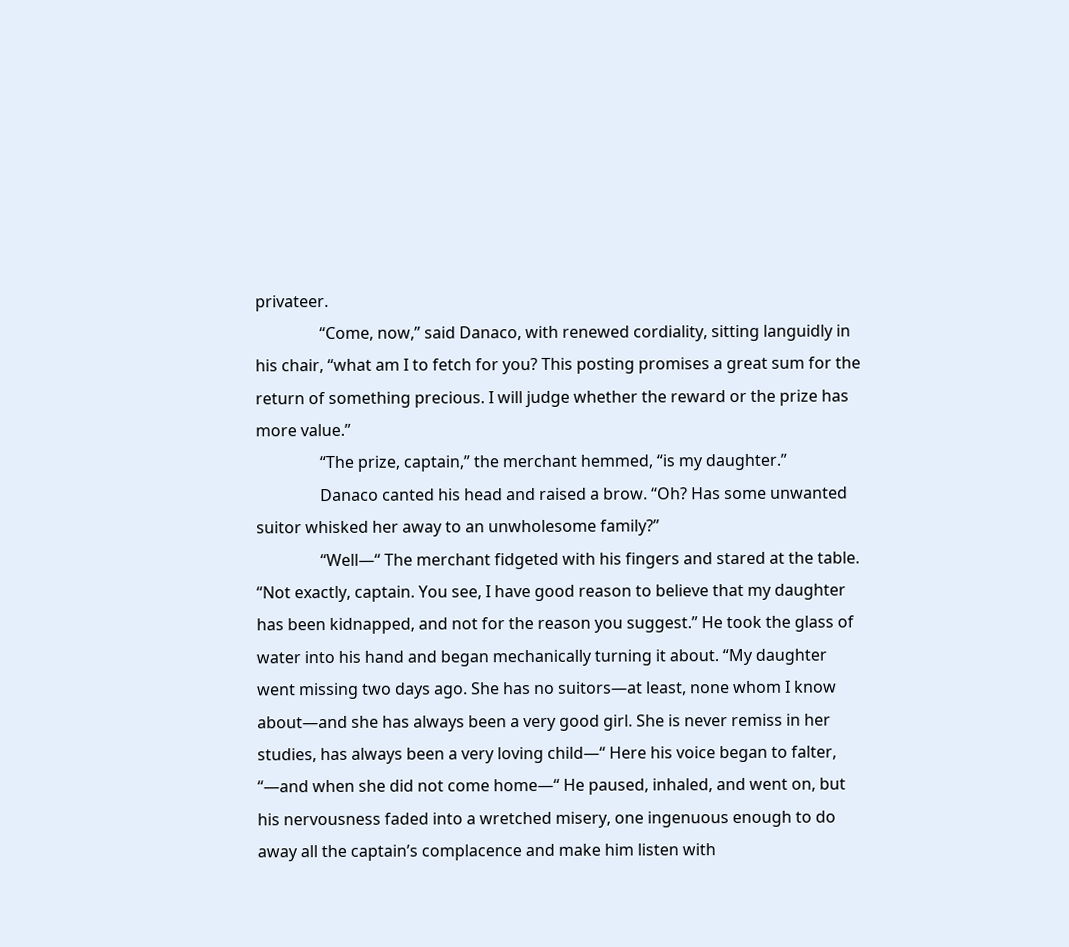privateer.
                “Come, now,” said Danaco, with renewed cordiality, sitting languidly in his chair, “what am I to fetch for you? This posting promises a great sum for the return of something precious. I will judge whether the reward or the prize has more value.”
                “The prize, captain,” the merchant hemmed, “is my daughter.”
                Danaco canted his head and raised a brow. “Oh? Has some unwanted suitor whisked her away to an unwholesome family?”
                “Well—“ The merchant fidgeted with his fingers and stared at the table. “Not exactly, captain. You see, I have good reason to believe that my daughter has been kidnapped, and not for the reason you suggest.” He took the glass of water into his hand and began mechanically turning it about. “My daughter went missing two days ago. She has no suitors—at least, none whom I know about—and she has always been a very good girl. She is never remiss in her studies, has always been a very loving child—“ Here his voice began to falter, “—and when she did not come home—“ He paused, inhaled, and went on, but his nervousness faded into a wretched misery, one ingenuous enough to do away all the captain’s complacence and make him listen with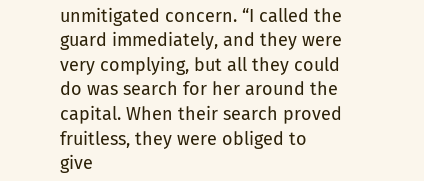unmitigated concern. “I called the guard immediately, and they were very complying, but all they could do was search for her around the capital. When their search proved fruitless, they were obliged to give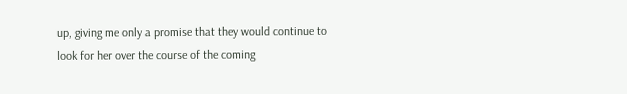up, giving me only a promise that they would continue to look for her over the course of the coming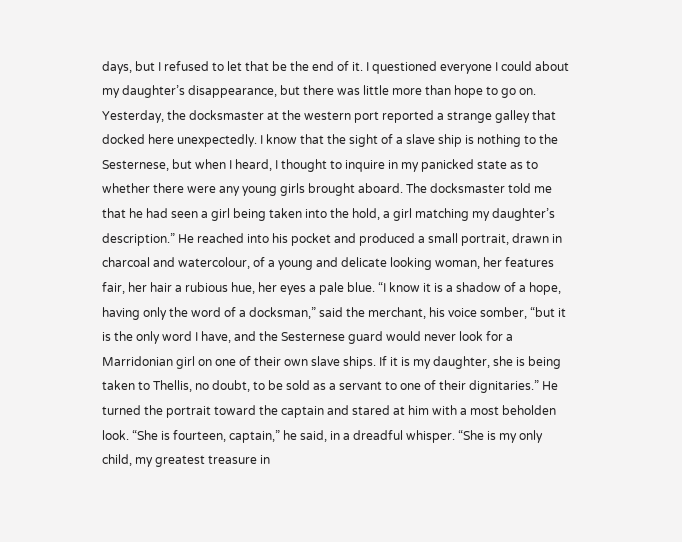days, but I refused to let that be the end of it. I questioned everyone I could about my daughter’s disappearance, but there was little more than hope to go on. Yesterday, the docksmaster at the western port reported a strange galley that docked here unexpectedly. I know that the sight of a slave ship is nothing to the Sesternese, but when I heard, I thought to inquire in my panicked state as to whether there were any young girls brought aboard. The docksmaster told me that he had seen a girl being taken into the hold, a girl matching my daughter’s description.” He reached into his pocket and produced a small portrait, drawn in charcoal and watercolour, of a young and delicate looking woman, her features fair, her hair a rubious hue, her eyes a pale blue. “I know it is a shadow of a hope, having only the word of a docksman,” said the merchant, his voice somber, “but it is the only word I have, and the Sesternese guard would never look for a Marridonian girl on one of their own slave ships. If it is my daughter, she is being taken to Thellis, no doubt, to be sold as a servant to one of their dignitaries.” He turned the portrait toward the captain and stared at him with a most beholden look. “She is fourteen, captain,” he said, in a dreadful whisper. “She is my only child, my greatest treasure in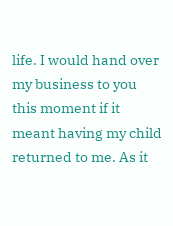life. I would hand over my business to you this moment if it meant having my child returned to me. As it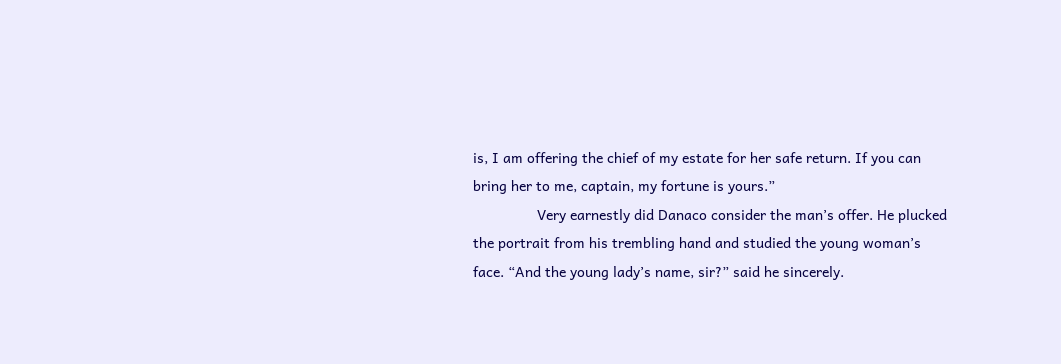is, I am offering the chief of my estate for her safe return. If you can bring her to me, captain, my fortune is yours.”
                Very earnestly did Danaco consider the man’s offer. He plucked the portrait from his trembling hand and studied the young woman’s face. “And the young lady’s name, sir?” said he sincerely.